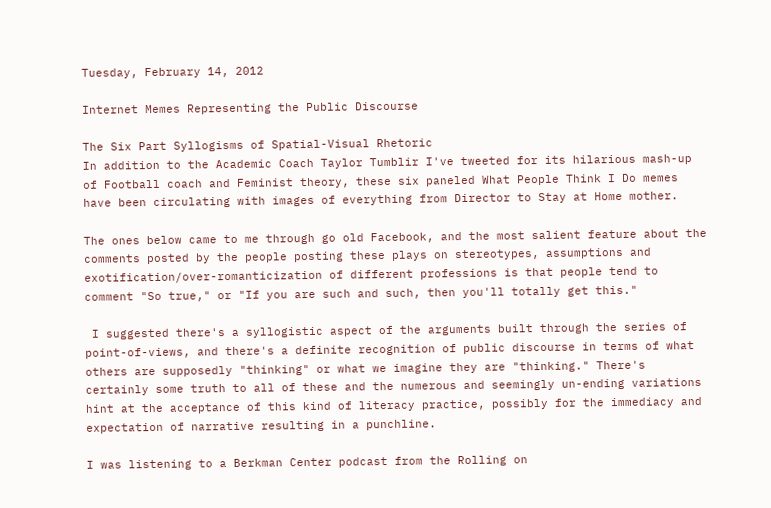Tuesday, February 14, 2012

Internet Memes Representing the Public Discourse

The Six Part Syllogisms of Spatial-Visual Rhetoric
In addition to the Academic Coach Taylor Tumblir I've tweeted for its hilarious mash-up of Football coach and Feminist theory, these six paneled What People Think I Do memes have been circulating with images of everything from Director to Stay at Home mother.

The ones below came to me through go old Facebook, and the most salient feature about the comments posted by the people posting these plays on stereotypes, assumptions and exotification/over-romanticization of different professions is that people tend to comment "So true," or "If you are such and such, then you'll totally get this."

 I suggested there's a syllogistic aspect of the arguments built through the series of point-of-views, and there's a definite recognition of public discourse in terms of what others are supposedly "thinking" or what we imagine they are "thinking." There's certainly some truth to all of these and the numerous and seemingly un-ending variations hint at the acceptance of this kind of literacy practice, possibly for the immediacy and expectation of narrative resulting in a punchline.

I was listening to a Berkman Center podcast from the Rolling on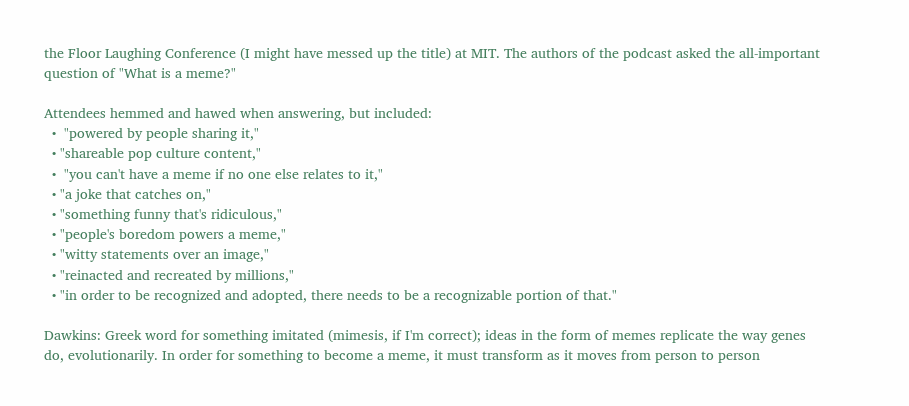the Floor Laughing Conference (I might have messed up the title) at MIT. The authors of the podcast asked the all-important question of "What is a meme?"

Attendees hemmed and hawed when answering, but included:
  •  "powered by people sharing it,"
  • "shareable pop culture content,"
  •  "you can't have a meme if no one else relates to it,"
  • "a joke that catches on,"
  • "something funny that's ridiculous,"
  • "people's boredom powers a meme,"
  • "witty statements over an image,"
  • "reinacted and recreated by millions,"
  • "in order to be recognized and adopted, there needs to be a recognizable portion of that."

Dawkins: Greek word for something imitated (mimesis, if I'm correct); ideas in the form of memes replicate the way genes do, evolutionarily. In order for something to become a meme, it must transform as it moves from person to person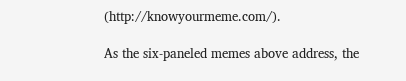(http://knowyourmeme.com/).

As the six-paneled memes above address, the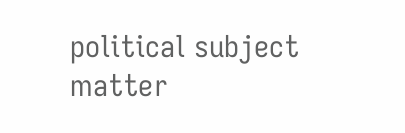political subject matter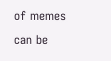of memes can be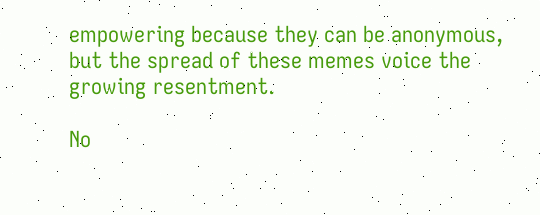empowering because they can be anonymous, but the spread of these memes voice the growing resentment.

No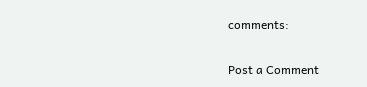comments:

Post a Comment